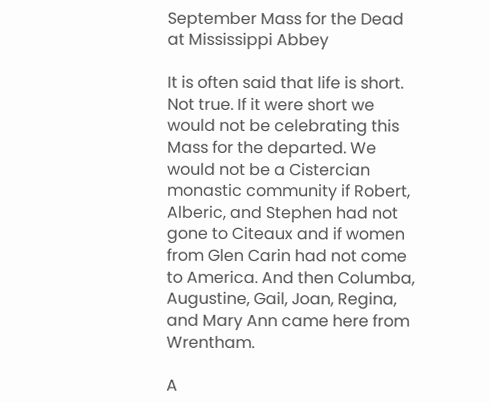September Mass for the Dead at Mississippi Abbey

It is often said that life is short. Not true. If it were short we would not be celebrating this Mass for the departed. We would not be a Cistercian monastic community if Robert, Alberic, and Stephen had not gone to Citeaux and if women from Glen Carin had not come to America. And then Columba, Augustine, Gail, Joan, Regina, and Mary Ann came here from Wrentham.

A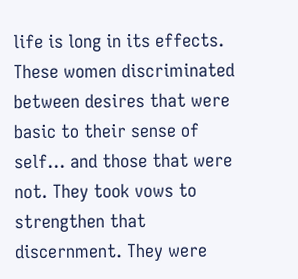life is long in its effects. These women discriminated between desires that were basic to their sense of self… and those that were not. They took vows to strengthen that discernment. They were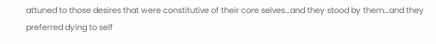attuned to those desires that were constitutive of their core selves…and they stood by them…and they preferred dying to self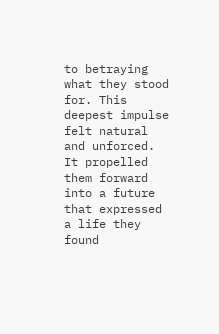to betraying what they stood for. This deepest impulse felt natural and unforced. It propelled them forward into a future that expressed a life they found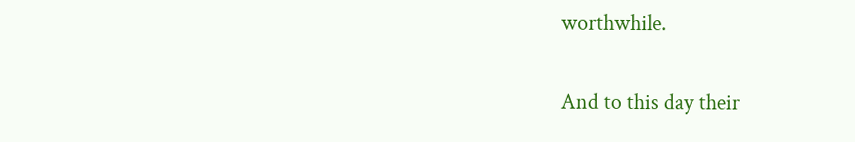worthwhile.

And to this day their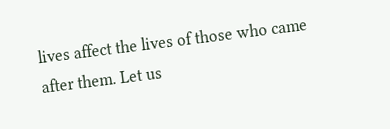lives affect the lives of those who came after them. Let us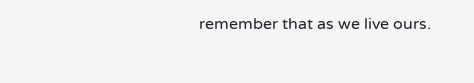remember that as we live ours.